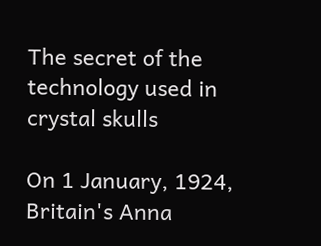The secret of the technology used in crystal skulls

On 1 January, 1924, Britain's Anna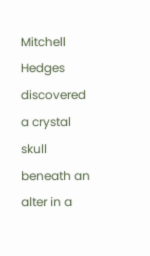Mitchell Hedges discovered a crystal skull beneath an alter in a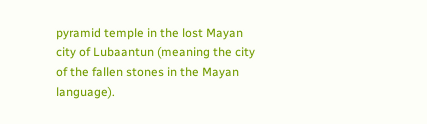pyramid temple in the lost Mayan city of Lubaantun (meaning the city of the fallen stones in the Mayan language).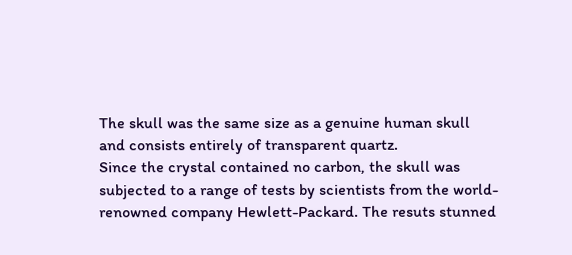The skull was the same size as a genuine human skull and consists entirely of transparent quartz.
Since the crystal contained no carbon, the skull was subjected to a range of tests by scientists from the world-renowned company Hewlett-Packard. The resuts stunned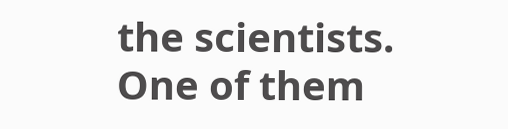the scientists. One of them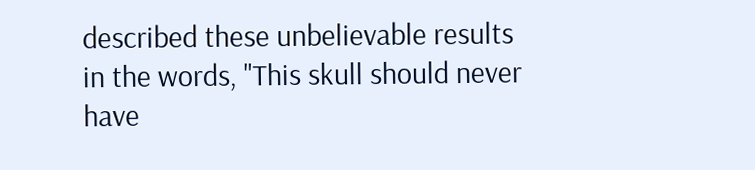described these unbelievable results in the words, "This skull should never have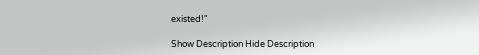existed!"

Show Description Hide Description